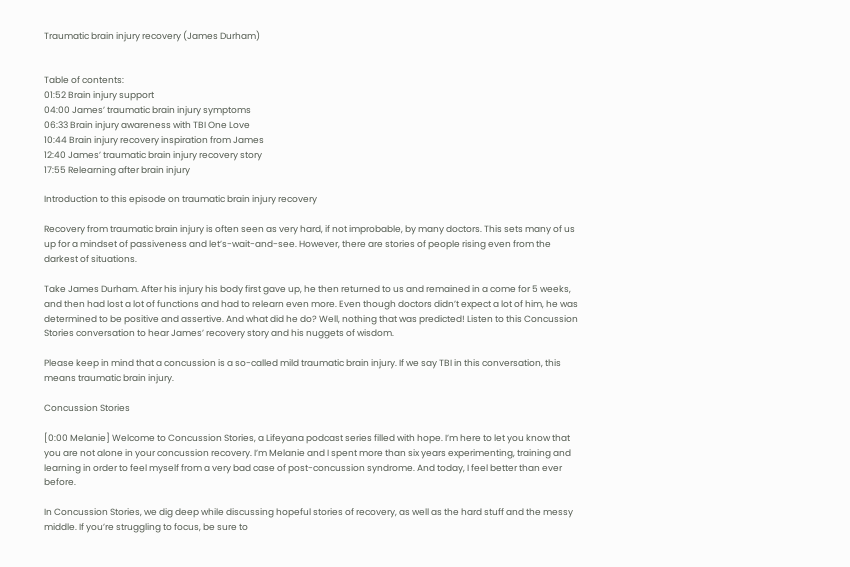Traumatic brain injury recovery (James Durham)


Table of contents:
01:52 Brain injury support
04:00 James’ traumatic brain injury symptoms
06:33 Brain injury awareness with TBI One Love
10:44 Brain injury recovery inspiration from James
12:40 James’ traumatic brain injury recovery story
17:55 Relearning after brain injury

Introduction to this episode on traumatic brain injury recovery

Recovery from traumatic brain injury is often seen as very hard, if not improbable, by many doctors. This sets many of us up for a mindset of passiveness and let’s-wait-and-see. However, there are stories of people rising even from the darkest of situations.

Take James Durham. After his injury his body first gave up, he then returned to us and remained in a come for 5 weeks, and then had lost a lot of functions and had to relearn even more. Even though doctors didn’t expect a lot of him, he was determined to be positive and assertive. And what did he do? Well, nothing that was predicted! Listen to this Concussion Stories conversation to hear James’ recovery story and his nuggets of wisdom.

Please keep in mind that a concussion is a so-called mild traumatic brain injury. If we say TBI in this conversation, this means traumatic brain injury.

Concussion Stories

[0:00 Melanie] Welcome to Concussion Stories, a Lifeyana podcast series filled with hope. I’m here to let you know that you are not alone in your concussion recovery. I’m Melanie and I spent more than six years experimenting, training and learning in order to feel myself from a very bad case of post-concussion syndrome. And today, I feel better than ever before.

In Concussion Stories, we dig deep while discussing hopeful stories of recovery, as well as the hard stuff and the messy middle. If you’re struggling to focus, be sure to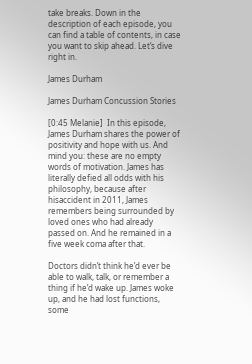take breaks. Down in the description of each episode, you can find a table of contents, in case you want to skip ahead. Let’s dive right in.

James Durham

James Durham Concussion Stories

[0:45 Melanie]  In this episode, James Durham shares the power of positivity and hope with us. And mind you: these are no empty words of motivation. James has literally defied all odds with his philosophy, because after hisaccident in 2011, James remembers being surrounded by loved ones who had already passed on. And he remained in a five week coma after that.

Doctors didn’t think he’d ever be able to walk, talk, or remember a thing if he’d wake up. James woke up, and he had lost functions, some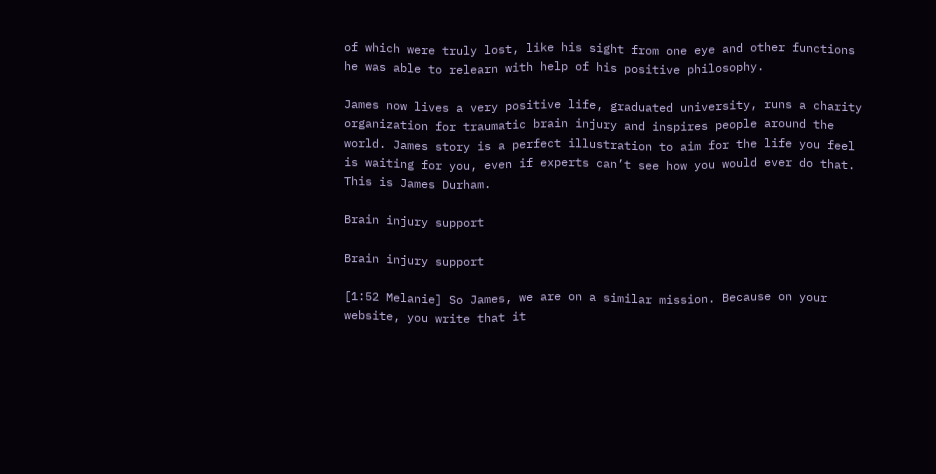of which were truly lost, like his sight from one eye and other functions he was able to relearn with help of his positive philosophy.

James now lives a very positive life, graduated university, runs a charity organization for traumatic brain injury and inspires people around the world. James story is a perfect illustration to aim for the life you feel is waiting for you, even if experts can’t see how you would ever do that. This is James Durham.

Brain injury support

Brain injury support

[1:52 Melanie] So James, we are on a similar mission. Because on your website, you write that it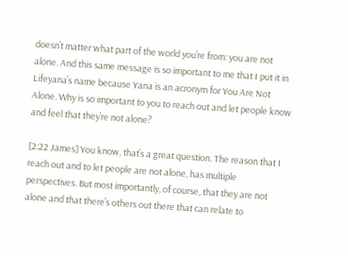doesn’t matter what part of the world you’re from: you are not alone. And this same message is so important to me that I put it in Lifeyana’s name because Yana is an acronym for You Are Not Alone. Why is so important to you to reach out and let people know and feel that they’re not alone?

[2:22 James] You know, that’s a great question. The reason that I reach out and to let people are not alone, has multiple perspectives. But most importantly, of course, that they are not alone and that there’s others out there that can relate to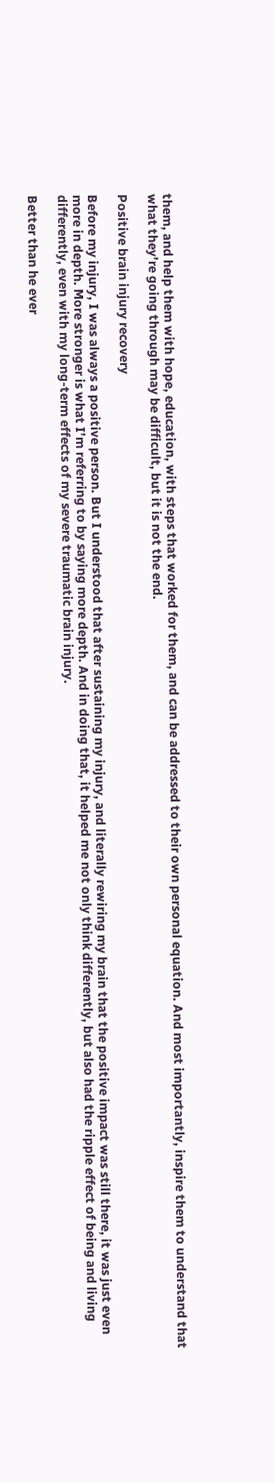them, and help them with hope, education, with steps that worked for them, and can be addressed to their own personal equation. And most importantly, inspire them to understand that what they’re going through may be difficult, but it is not the end.

Positive brain injury recovery

Before my injury, I was always a positive person. But I understood that after sustaining my injury, and literally rewiring my brain that the positive impact was still there, it was just even more in depth. More stronger is what I’m referring to by saying more depth. And in doing that, it helped me not only think differently, but also had the ripple effect of being and living differently, even with my long-term effects of my severe traumatic brain injury.

Better than he ever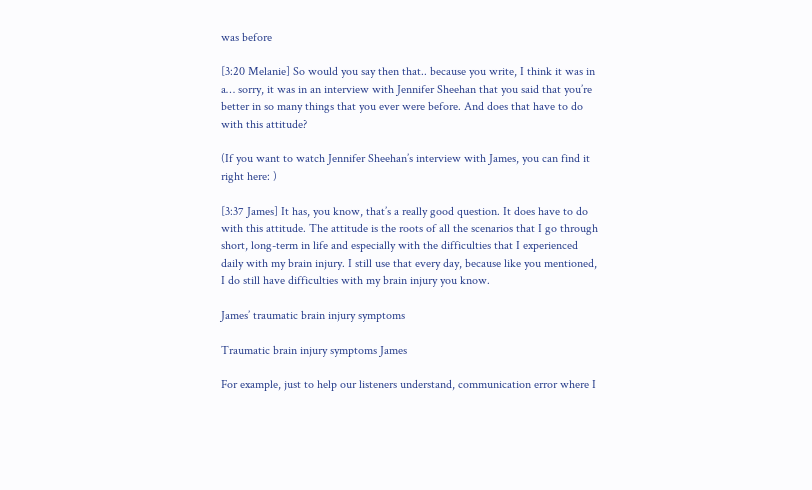was before

[3:20 Melanie] So would you say then that.. because you write, I think it was in a… sorry, it was in an interview with Jennifer Sheehan that you said that you’re better in so many things that you ever were before. And does that have to do with this attitude?

(If you want to watch Jennifer Sheehan’s interview with James, you can find it right here: )

[3:37 James] It has, you know, that’s a really good question. It does have to do with this attitude. The attitude is the roots of all the scenarios that I go through short, long-term in life and especially with the difficulties that I experienced daily with my brain injury. I still use that every day, because like you mentioned, I do still have difficulties with my brain injury you know.

James’ traumatic brain injury symptoms

Traumatic brain injury symptoms James

For example, just to help our listeners understand, communication error where I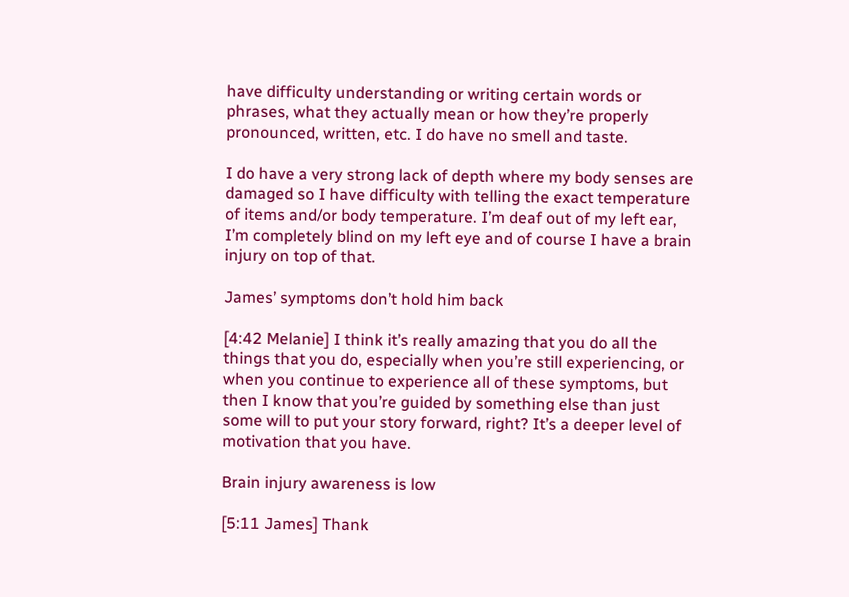have difficulty understanding or writing certain words or phrases, what they actually mean or how they’re properly pronounced, written, etc. I do have no smell and taste.

I do have a very strong lack of depth where my body senses are damaged so I have difficulty with telling the exact temperature of items and/or body temperature. I’m deaf out of my left ear, I’m completely blind on my left eye and of course I have a brain injury on top of that.

James’ symptoms don’t hold him back

[4:42 Melanie] I think it’s really amazing that you do all the things that you do, especially when you’re still experiencing, or when you continue to experience all of these symptoms, but then I know that you’re guided by something else than just some will to put your story forward, right? It’s a deeper level of motivation that you have.

Brain injury awareness is low

[5:11 James] Thank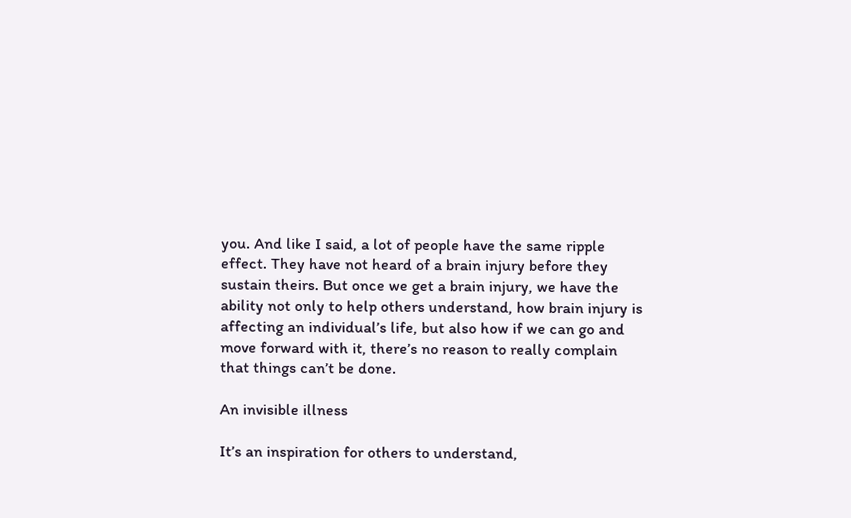you. And like I said, a lot of people have the same ripple effect. They have not heard of a brain injury before they sustain theirs. But once we get a brain injury, we have the ability not only to help others understand, how brain injury is affecting an individual’s life, but also how if we can go and move forward with it, there’s no reason to really complain that things can’t be done.

An invisible illness

It’s an inspiration for others to understand,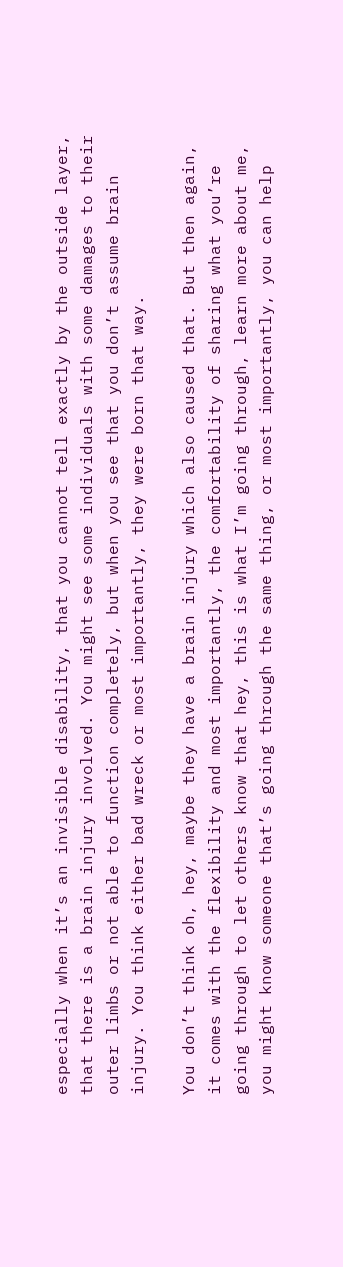especially when it’s an invisible disability, that you cannot tell exactly by the outside layer, that there is a brain injury involved. You might see some individuals with some damages to their outer limbs or not able to function completely, but when you see that you don’t assume brain injury. You think either bad wreck or most importantly, they were born that way.

You don’t think oh, hey, maybe they have a brain injury which also caused that. But then again, it comes with the flexibility and most importantly, the comfortability of sharing what you’re going through to let others know that hey, this is what I’m going through, learn more about me, you might know someone that’s going through the same thing, or most importantly, you can help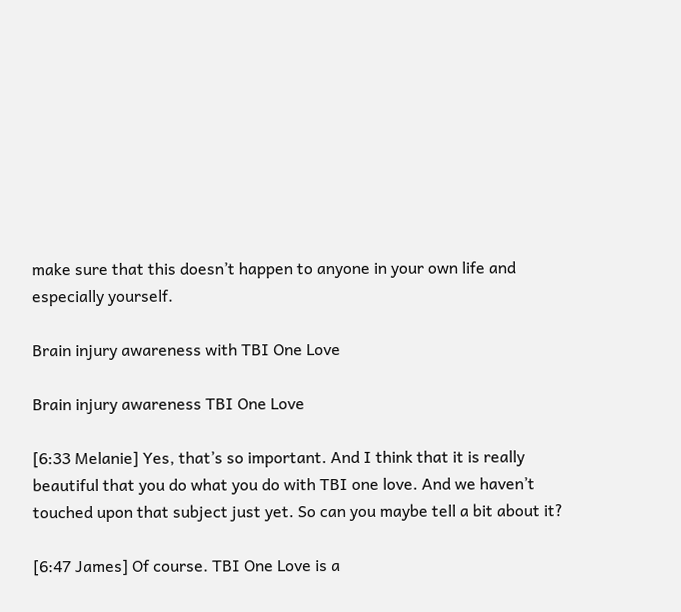make sure that this doesn’t happen to anyone in your own life and especially yourself.

Brain injury awareness with TBI One Love

Brain injury awareness TBI One Love

[6:33 Melanie] Yes, that’s so important. And I think that it is really beautiful that you do what you do with TBI one love. And we haven’t touched upon that subject just yet. So can you maybe tell a bit about it?

[6:47 James] Of course. TBI One Love is a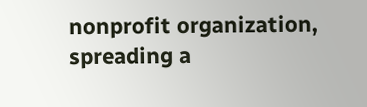nonprofit organization, spreading a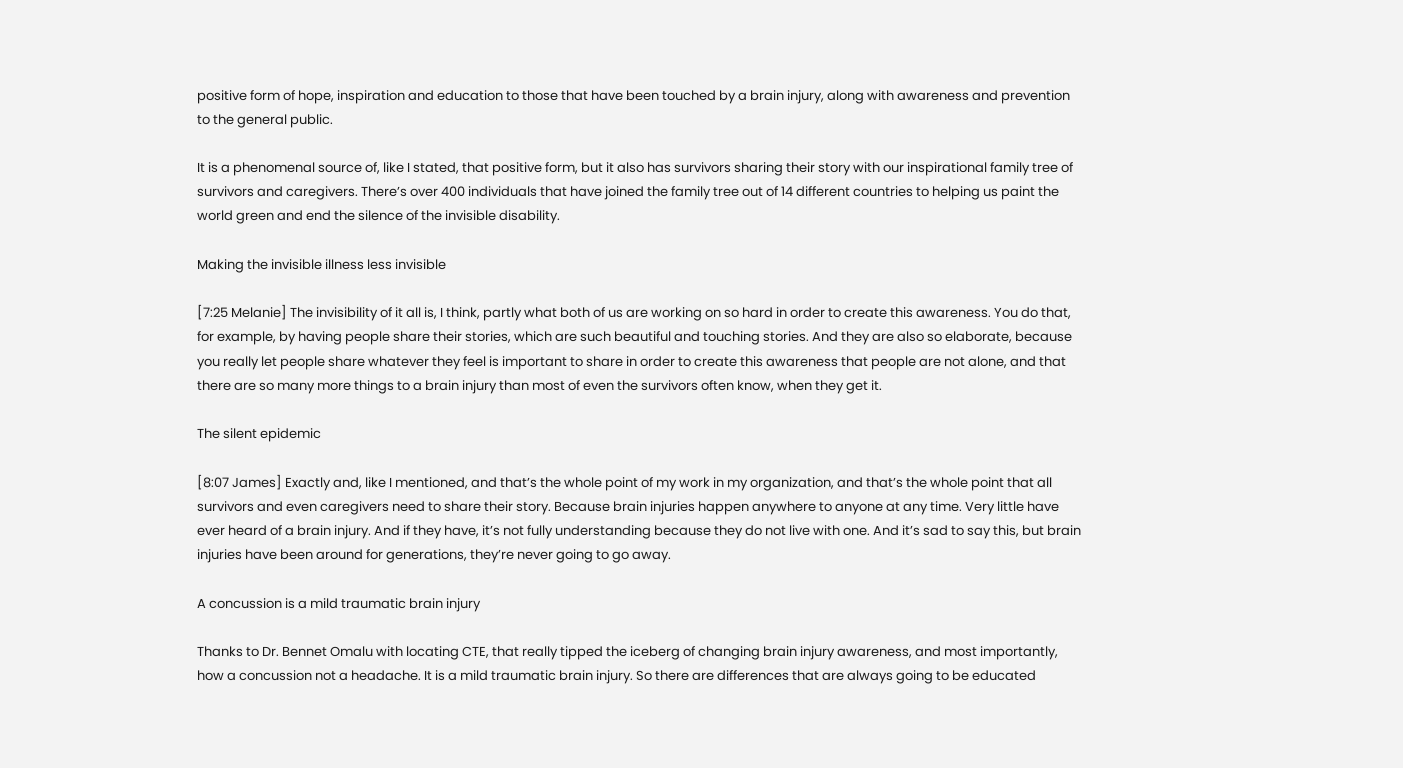positive form of hope, inspiration and education to those that have been touched by a brain injury, along with awareness and prevention to the general public.

It is a phenomenal source of, like I stated, that positive form, but it also has survivors sharing their story with our inspirational family tree of survivors and caregivers. There’s over 400 individuals that have joined the family tree out of 14 different countries to helping us paint the world green and end the silence of the invisible disability.

Making the invisible illness less invisible

[7:25 Melanie] The invisibility of it all is, I think, partly what both of us are working on so hard in order to create this awareness. You do that, for example, by having people share their stories, which are such beautiful and touching stories. And they are also so elaborate, because you really let people share whatever they feel is important to share in order to create this awareness that people are not alone, and that there are so many more things to a brain injury than most of even the survivors often know, when they get it.

The silent epidemic

[8:07 James] Exactly and, like I mentioned, and that’s the whole point of my work in my organization, and that’s the whole point that all survivors and even caregivers need to share their story. Because brain injuries happen anywhere to anyone at any time. Very little have ever heard of a brain injury. And if they have, it’s not fully understanding because they do not live with one. And it’s sad to say this, but brain injuries have been around for generations, they’re never going to go away.

A concussion is a mild traumatic brain injury

Thanks to Dr. Bennet Omalu with locating CTE, that really tipped the iceberg of changing brain injury awareness, and most importantly, how a concussion not a headache. It is a mild traumatic brain injury. So there are differences that are always going to be educated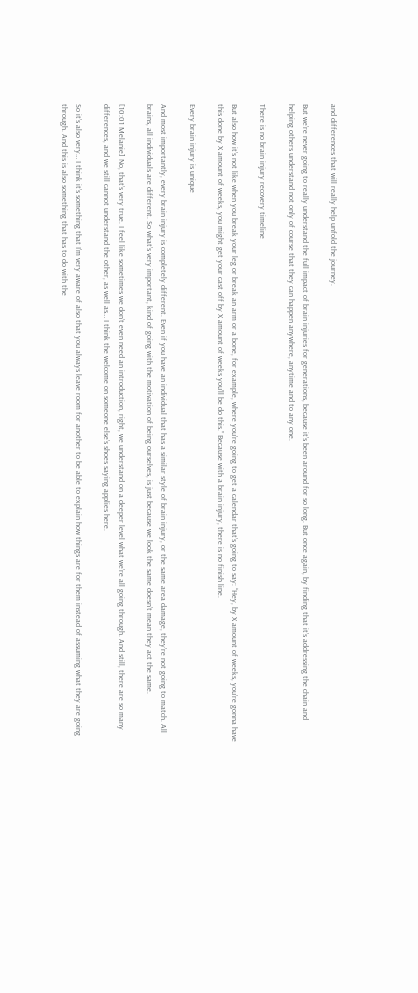and differences that will really help unfold the journey.

But we’re never going to really understand the full impact of brain injuries for generations, because it’s been around for so long. But once again, by finding that it’s addressing the chain and helping others understand not only of course that they can happen anywhere, anytime and to any one.

There is no brain injury recovery timeline

But also how it’s not like when you break your leg or break an arm or a bone, for example, where you’re going to get a calendar that’s going to say: “Hey, by X amount of weeks, you’re gonna have this done by X amount of weeks, you might get your cast off by X amount of weeks you’ll be do this.” Because with a brain injury, there is no finish line.

Every brain injury is unique

And most importantly, every brain injury is completely different. Even if you have an individual that has a similar style of brain injury, or the same area damage, they’re not going to match. All brains, all individuals are different. So what’s very important, kind of going with the motivation of being ourselves, is just because we look the same doesn’t mean they act the same.

[10:01 Melanie] No, that’s very true. I feel like sometimes we don’t even need an introduction, right, we understand on a deeper level what we’re all going through. And still, there are so many differences, and we still cannot understand the other, as well as… I think the welcome on someone else’s shoes saying applies here.

So it’s also very… I think it’s something that I’m very aware of also that you always leave room for another to be able to explain how things are for them instead of assuming what they are going through. And this is also something that has to do with the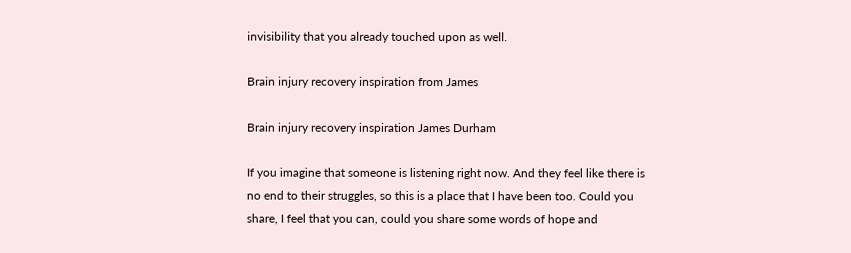invisibility that you already touched upon as well.

Brain injury recovery inspiration from James

Brain injury recovery inspiration James Durham

If you imagine that someone is listening right now. And they feel like there is no end to their struggles, so this is a place that I have been too. Could you share, I feel that you can, could you share some words of hope and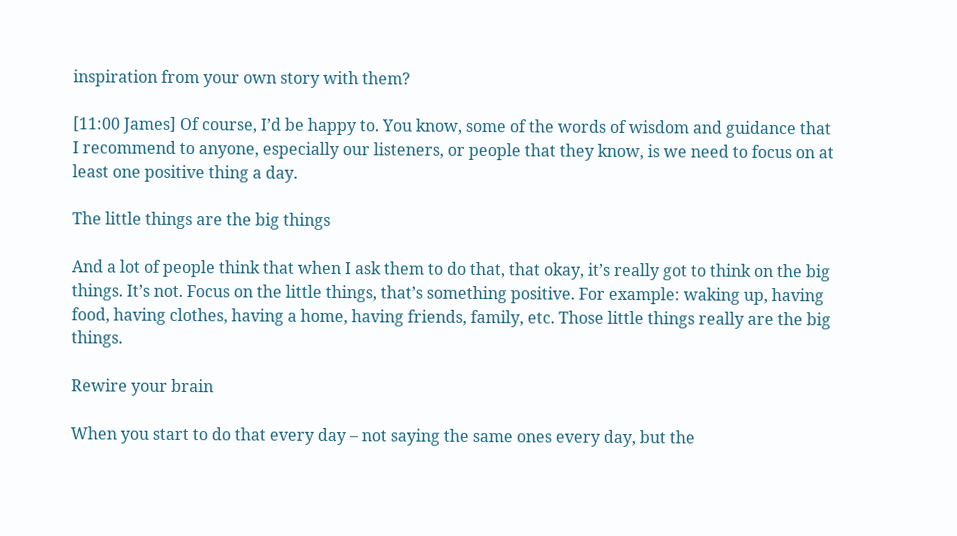inspiration from your own story with them?

[11:00 James] Of course, I’d be happy to. You know, some of the words of wisdom and guidance that I recommend to anyone, especially our listeners, or people that they know, is we need to focus on at least one positive thing a day.

The little things are the big things

And a lot of people think that when I ask them to do that, that okay, it’s really got to think on the big things. It’s not. Focus on the little things, that’s something positive. For example: waking up, having food, having clothes, having a home, having friends, family, etc. Those little things really are the big things.

Rewire your brain

When you start to do that every day – not saying the same ones every day, but the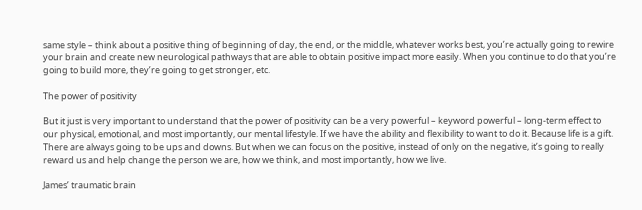same style – think about a positive thing of beginning of day, the end, or the middle, whatever works best, you’re actually going to rewire your brain and create new neurological pathways that are able to obtain positive impact more easily. When you continue to do that you’re going to build more, they’re going to get stronger, etc.

The power of positivity

But it just is very important to understand that the power of positivity can be a very powerful – keyword powerful – long-term effect to our physical, emotional, and most importantly, our mental lifestyle. If we have the ability and flexibility to want to do it. Because life is a gift. There are always going to be ups and downs. But when we can focus on the positive, instead of only on the negative, it’s going to really reward us and help change the person we are, how we think, and most importantly, how we live.

James’ traumatic brain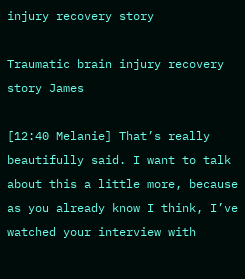injury recovery story

Traumatic brain injury recovery story James

[12:40 Melanie] That’s really beautifully said. I want to talk about this a little more, because as you already know I think, I’ve watched your interview with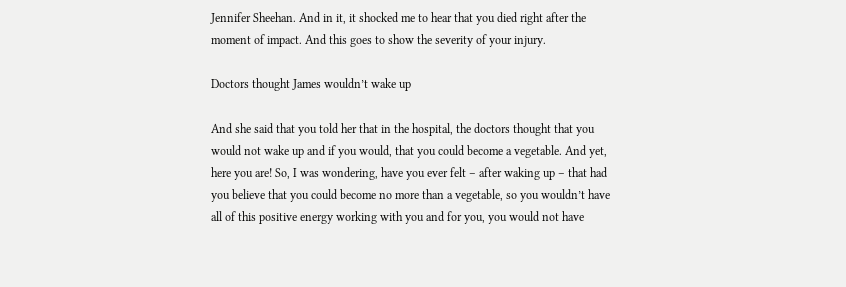Jennifer Sheehan. And in it, it shocked me to hear that you died right after the moment of impact. And this goes to show the severity of your injury.

Doctors thought James wouldn’t wake up

And she said that you told her that in the hospital, the doctors thought that you would not wake up and if you would, that you could become a vegetable. And yet, here you are! So, I was wondering, have you ever felt – after waking up – that had you believe that you could become no more than a vegetable, so you wouldn’t have all of this positive energy working with you and for you, you would not have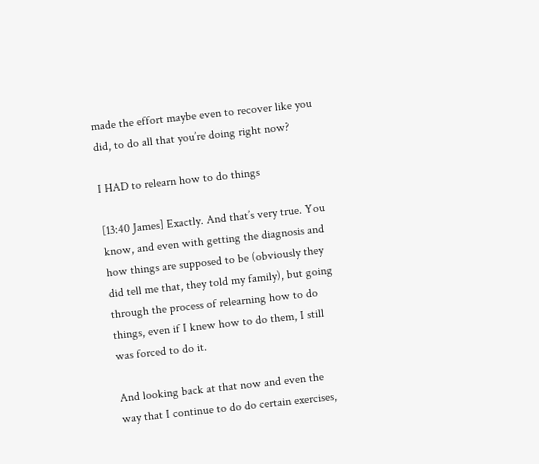made the effort maybe even to recover like you did, to do all that you’re doing right now?

I HAD to relearn how to do things

[13:40 James] Exactly. And that’s very true. You know, and even with getting the diagnosis and how things are supposed to be (obviously they did tell me that, they told my family), but going through the process of relearning how to do things, even if I knew how to do them, I still was forced to do it.

And looking back at that now and even the way that I continue to do do certain exercises,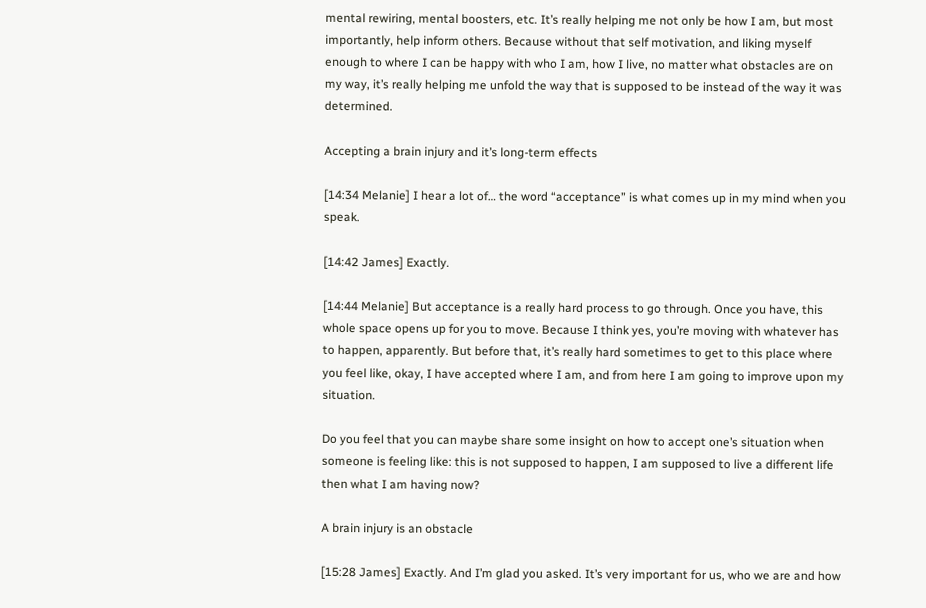mental rewiring, mental boosters, etc. It’s really helping me not only be how I am, but most importantly, help inform others. Because without that self motivation, and liking myself enough to where I can be happy with who I am, how I live, no matter what obstacles are on my way, it’s really helping me unfold the way that is supposed to be instead of the way it was determined.

Accepting a brain injury and it’s long-term effects

[14:34 Melanie] I hear a lot of… the word “acceptance” is what comes up in my mind when you speak.

[14:42 James] Exactly.

[14:44 Melanie] But acceptance is a really hard process to go through. Once you have, this whole space opens up for you to move. Because I think yes, you’re moving with whatever has to happen, apparently. But before that, it’s really hard sometimes to get to this place where you feel like, okay, I have accepted where I am, and from here I am going to improve upon my situation.

Do you feel that you can maybe share some insight on how to accept one’s situation when someone is feeling like: this is not supposed to happen, I am supposed to live a different life then what I am having now?

A brain injury is an obstacle

[15:28 James] Exactly. And I’m glad you asked. It’s very important for us, who we are and how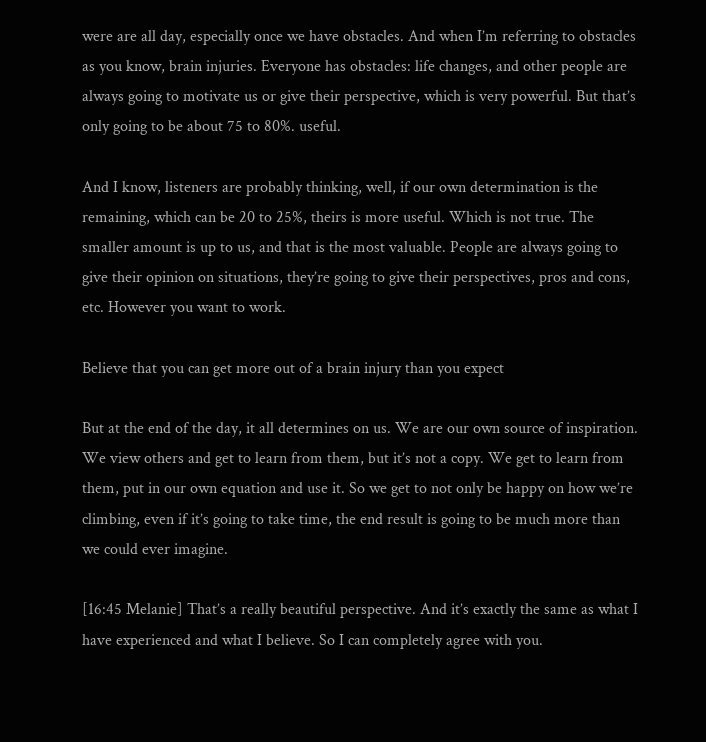were are all day, especially once we have obstacles. And when I’m referring to obstacles as you know, brain injuries. Everyone has obstacles: life changes, and other people are always going to motivate us or give their perspective, which is very powerful. But that’s only going to be about 75 to 80%. useful.

And I know, listeners are probably thinking, well, if our own determination is the remaining, which can be 20 to 25%, theirs is more useful. Which is not true. The smaller amount is up to us, and that is the most valuable. People are always going to give their opinion on situations, they’re going to give their perspectives, pros and cons, etc. However you want to work.

Believe that you can get more out of a brain injury than you expect

But at the end of the day, it all determines on us. We are our own source of inspiration. We view others and get to learn from them, but it’s not a copy. We get to learn from them, put in our own equation and use it. So we get to not only be happy on how we’re climbing, even if it’s going to take time, the end result is going to be much more than we could ever imagine.

[16:45 Melanie] That’s a really beautiful perspective. And it’s exactly the same as what I have experienced and what I believe. So I can completely agree with you.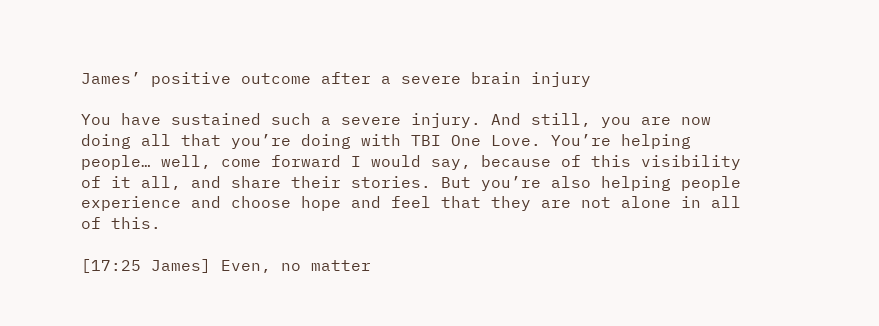James’ positive outcome after a severe brain injury

You have sustained such a severe injury. And still, you are now doing all that you’re doing with TBI One Love. You’re helping people… well, come forward I would say, because of this visibility of it all, and share their stories. But you’re also helping people experience and choose hope and feel that they are not alone in all of this.

[17:25 James] Even, no matter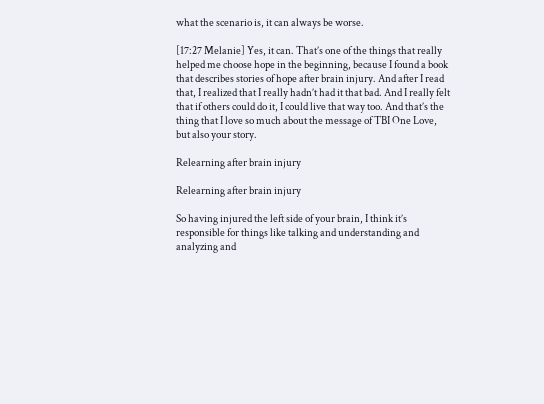what the scenario is, it can always be worse.

[17:27 Melanie] Yes, it can. That’s one of the things that really helped me choose hope in the beginning, because I found a book that describes stories of hope after brain injury. And after I read that, I realized that I really hadn’t had it that bad. And I really felt that if others could do it, I could live that way too. And that’s the thing that I love so much about the message of TBI One Love, but also your story.

Relearning after brain injury

Relearning after brain injury

So having injured the left side of your brain, I think it’s responsible for things like talking and understanding and analyzing and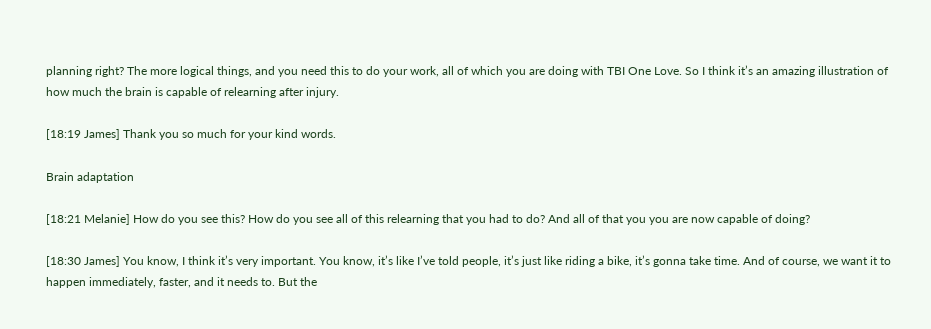planning right? The more logical things, and you need this to do your work, all of which you are doing with TBI One Love. So I think it’s an amazing illustration of how much the brain is capable of relearning after injury.

[18:19 James] Thank you so much for your kind words.

Brain adaptation

[18:21 Melanie] How do you see this? How do you see all of this relearning that you had to do? And all of that you you are now capable of doing?

[18:30 James] You know, I think it’s very important. You know, it’s like I’ve told people, it’s just like riding a bike, it’s gonna take time. And of course, we want it to happen immediately, faster, and it needs to. But the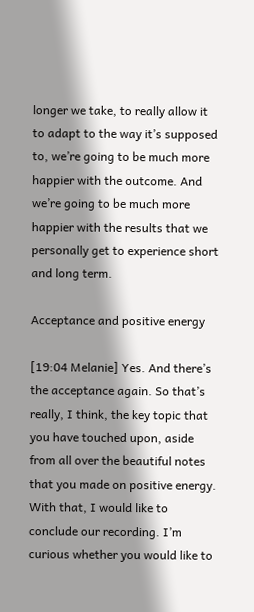longer we take, to really allow it to adapt to the way it’s supposed to, we’re going to be much more happier with the outcome. And we’re going to be much more happier with the results that we personally get to experience short and long term.

Acceptance and positive energy

[19:04 Melanie] Yes. And there’s the acceptance again. So that’s really, I think, the key topic that you have touched upon, aside from all over the beautiful notes that you made on positive energy. With that, I would like to conclude our recording. I’m curious whether you would like to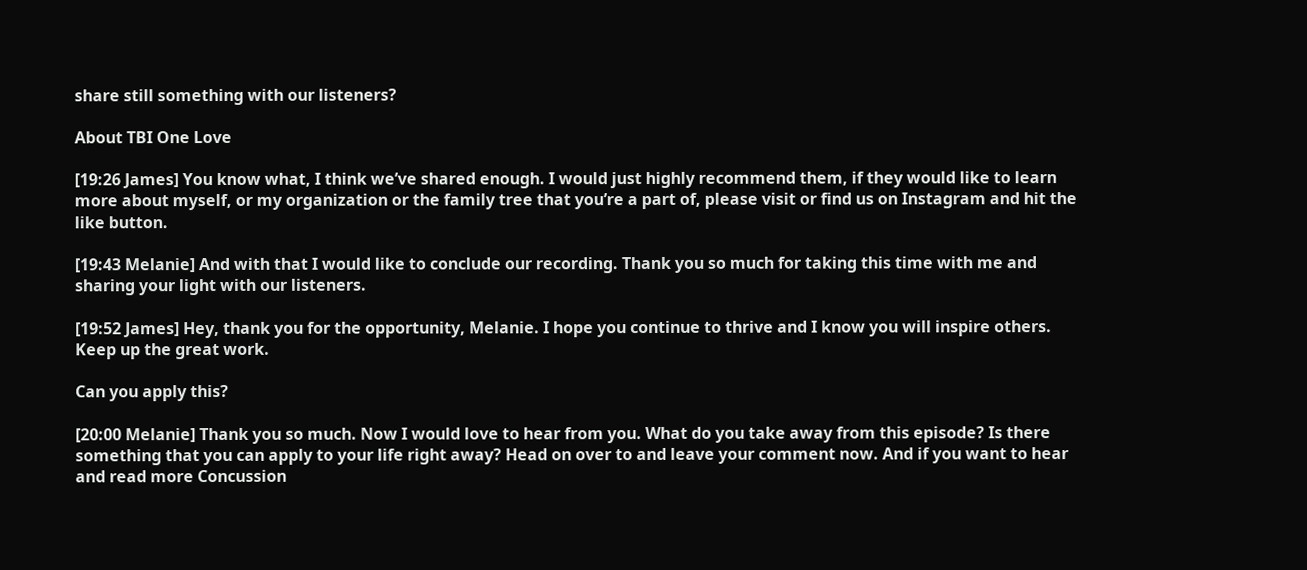share still something with our listeners?

About TBI One Love

[19:26 James] You know what, I think we’ve shared enough. I would just highly recommend them, if they would like to learn more about myself, or my organization or the family tree that you’re a part of, please visit or find us on Instagram and hit the like button.

[19:43 Melanie] And with that I would like to conclude our recording. Thank you so much for taking this time with me and sharing your light with our listeners.

[19:52 James] Hey, thank you for the opportunity, Melanie. I hope you continue to thrive and I know you will inspire others. Keep up the great work.

Can you apply this?

[20:00 Melanie] Thank you so much. Now I would love to hear from you. What do you take away from this episode? Is there something that you can apply to your life right away? Head on over to and leave your comment now. And if you want to hear and read more Concussion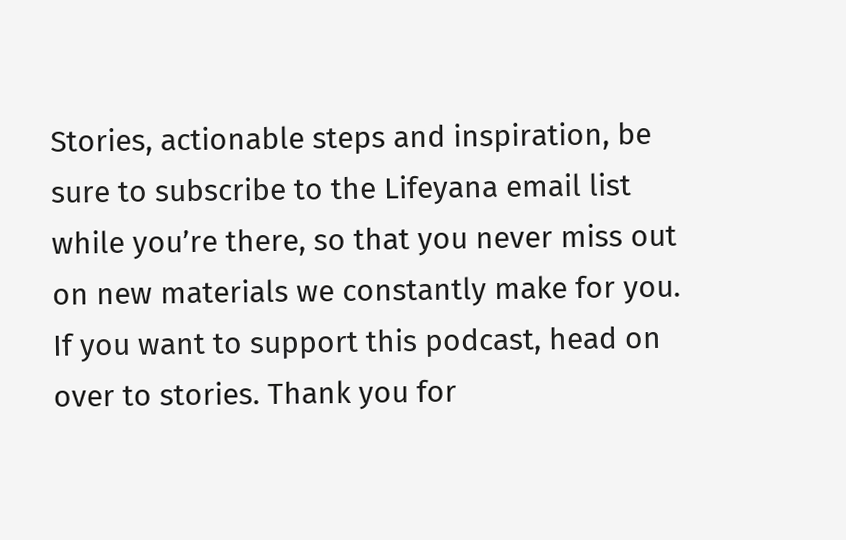Stories, actionable steps and inspiration, be sure to subscribe to the Lifeyana email list while you’re there, so that you never miss out on new materials we constantly make for you. If you want to support this podcast, head on over to stories. Thank you for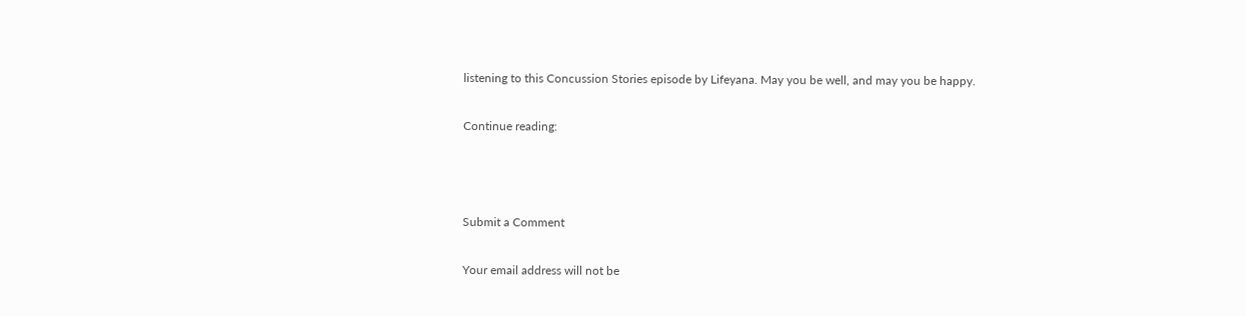listening to this Concussion Stories episode by Lifeyana. May you be well, and may you be happy.

Continue reading:



Submit a Comment

Your email address will not be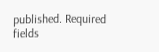published. Required fields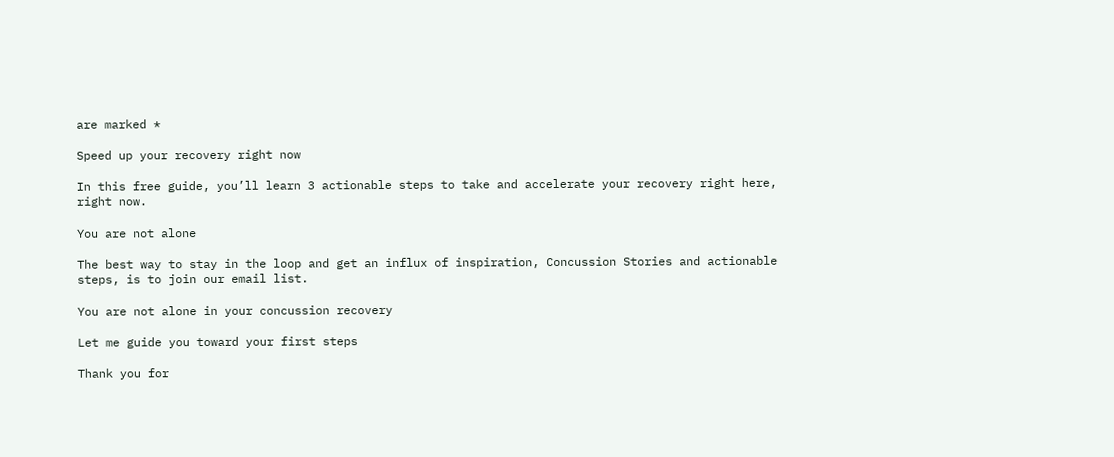are marked *

Speed up your recovery right now

In this free guide, you’ll learn 3 actionable steps to take and accelerate your recovery right here, right now.

You are not alone

The best way to stay in the loop and get an influx of inspiration, Concussion Stories and actionable steps, is to join our email list.

You are not alone in your concussion recovery

Let me guide you toward your first steps

Thank you for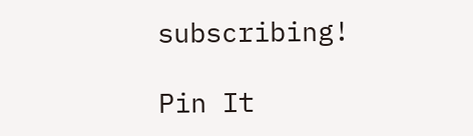subscribing!

Pin It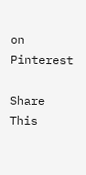on Pinterest

Share This